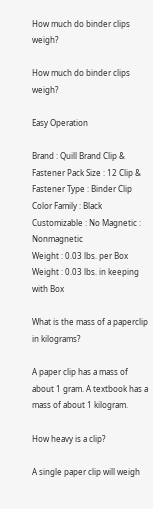How much do binder clips weigh?

How much do binder clips weigh?

Easy Operation

Brand : Quill Brand Clip & Fastener Pack Size : 12 Clip & Fastener Type : Binder Clip
Color Family : Black Customizable : No Magnetic : Nonmagnetic
Weight : 0.03 lbs. per Box
Weight : 0.03 lbs. in keeping with Box

What is the mass of a paperclip in kilograms?

A paper clip has a mass of about 1 gram. A textbook has a mass of about 1 kilogram.

How heavy is a clip?

A single paper clip will weigh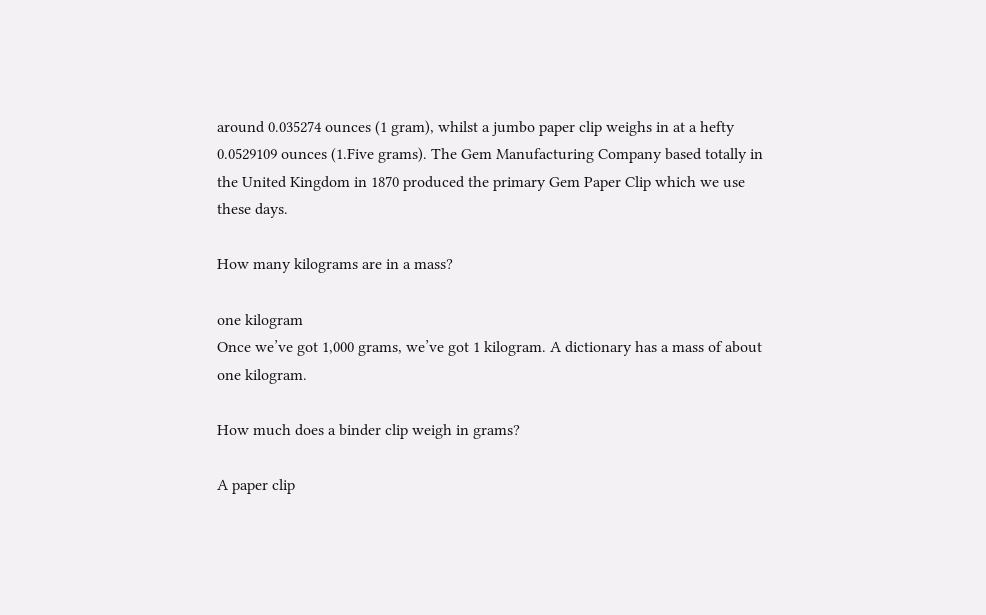around 0.035274 ounces (1 gram), whilst a jumbo paper clip weighs in at a hefty 0.0529109 ounces (1.Five grams). The Gem Manufacturing Company based totally in the United Kingdom in 1870 produced the primary Gem Paper Clip which we use these days.

How many kilograms are in a mass?

one kilogram
Once we’ve got 1,000 grams, we’ve got 1 kilogram. A dictionary has a mass of about one kilogram.

How much does a binder clip weigh in grams?

A paper clip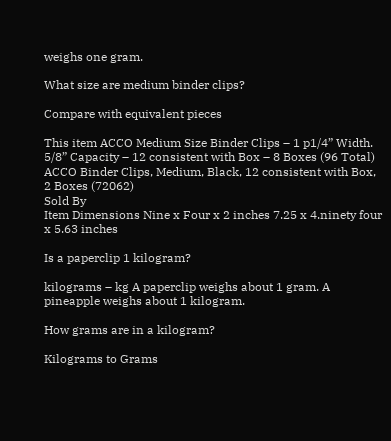weighs one gram.

What size are medium binder clips?

Compare with equivalent pieces

This item ACCO Medium Size Binder Clips – 1 p1/4” Width. 5/8” Capacity – 12 consistent with Box – 8 Boxes (96 Total) ACCO Binder Clips, Medium, Black, 12 consistent with Box, 2 Boxes (72062)
Sold By
Item Dimensions Nine x Four x 2 inches 7.25 x 4.ninety four x 5.63 inches

Is a paperclip 1 kilogram?

kilograms – kg A paperclip weighs about 1 gram. A pineapple weighs about 1 kilogram.

How grams are in a kilogram?

Kilograms to Grams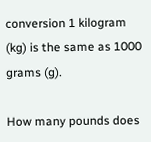conversion 1 kilogram (kg) is the same as 1000 grams (g).

How many pounds does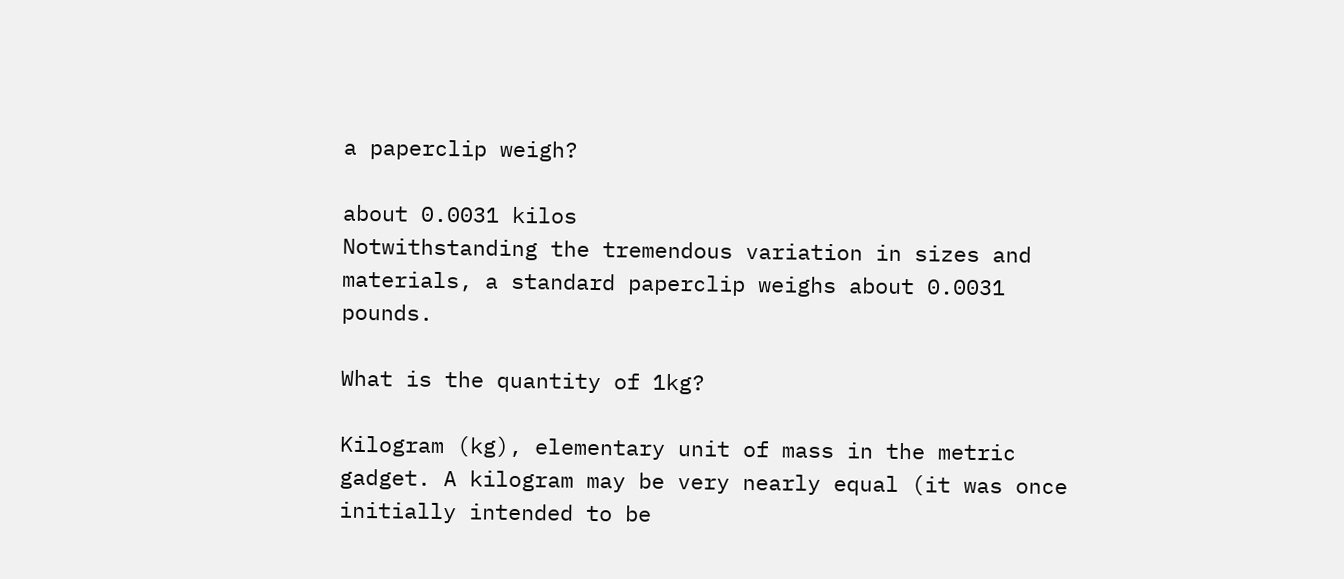a paperclip weigh?

about 0.0031 kilos
Notwithstanding the tremendous variation in sizes and materials, a standard paperclip weighs about 0.0031 pounds.

What is the quantity of 1kg?

Kilogram (kg), elementary unit of mass in the metric gadget. A kilogram may be very nearly equal (it was once initially intended to be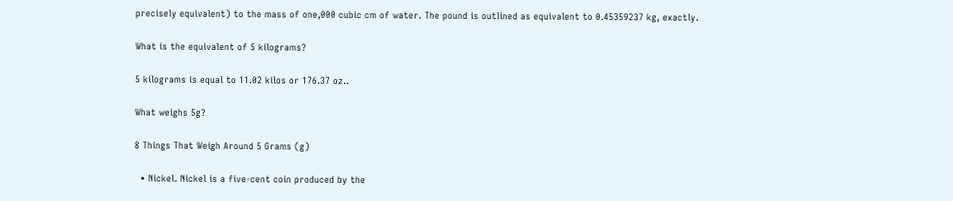precisely equivalent) to the mass of one,000 cubic cm of water. The pound is outlined as equivalent to 0.45359237 kg, exactly.

What is the equivalent of 5 kilograms?

5 kilograms is equal to 11.02 kilos or 176.37 oz..

What weighs 5g?

8 Things That Weigh Around 5 Grams (g)

  • Nickel. Nickel is a five-cent coin produced by the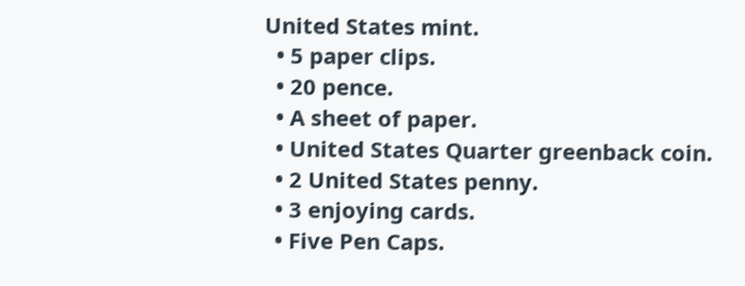United States mint.
  • 5 paper clips.
  • 20 pence.
  • A sheet of paper.
  • United States Quarter greenback coin.
  • 2 United States penny.
  • 3 enjoying cards.
  • Five Pen Caps.